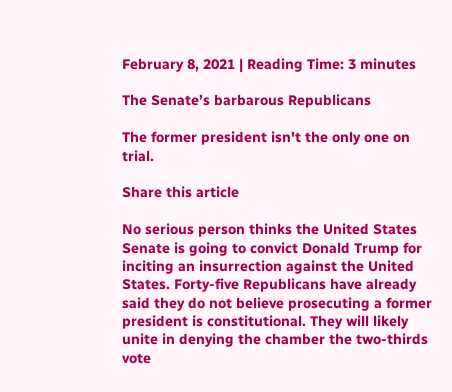February 8, 2021 | Reading Time: 3 minutes

The Senate’s barbarous Republicans

The former president isn't the only one on trial.

Share this article

No serious person thinks the United States Senate is going to convict Donald Trump for inciting an insurrection against the United States. Forty-five Republicans have already said they do not believe prosecuting a former president is constitutional. They will likely unite in denying the chamber the two-thirds vote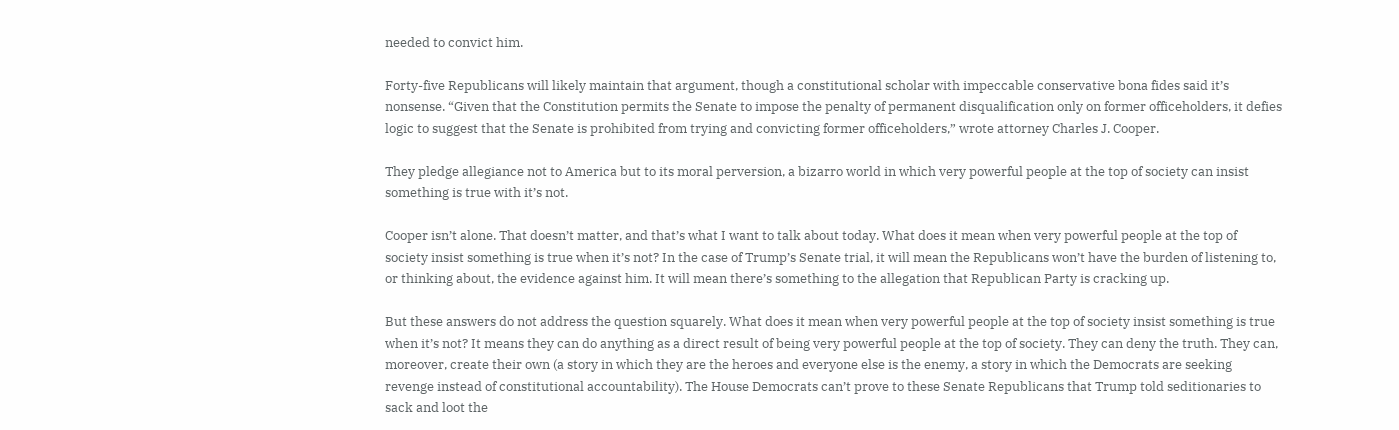needed to convict him.

Forty-five Republicans will likely maintain that argument, though a constitutional scholar with impeccable conservative bona fides said it’s nonsense. “Given that the Constitution permits the Senate to impose the penalty of permanent disqualification only on former officeholders, it defies logic to suggest that the Senate is prohibited from trying and convicting former officeholders,” wrote attorney Charles J. Cooper.

They pledge allegiance not to America but to its moral perversion, a bizarro world in which very powerful people at the top of society can insist something is true with it’s not.

Cooper isn’t alone. That doesn’t matter, and that’s what I want to talk about today. What does it mean when very powerful people at the top of society insist something is true when it’s not? In the case of Trump’s Senate trial, it will mean the Republicans won’t have the burden of listening to, or thinking about, the evidence against him. It will mean there’s something to the allegation that Republican Party is cracking up.

But these answers do not address the question squarely. What does it mean when very powerful people at the top of society insist something is true when it’s not? It means they can do anything as a direct result of being very powerful people at the top of society. They can deny the truth. They can, moreover, create their own (a story in which they are the heroes and everyone else is the enemy, a story in which the Democrats are seeking revenge instead of constitutional accountability). The House Democrats can’t prove to these Senate Republicans that Trump told seditionaries to sack and loot the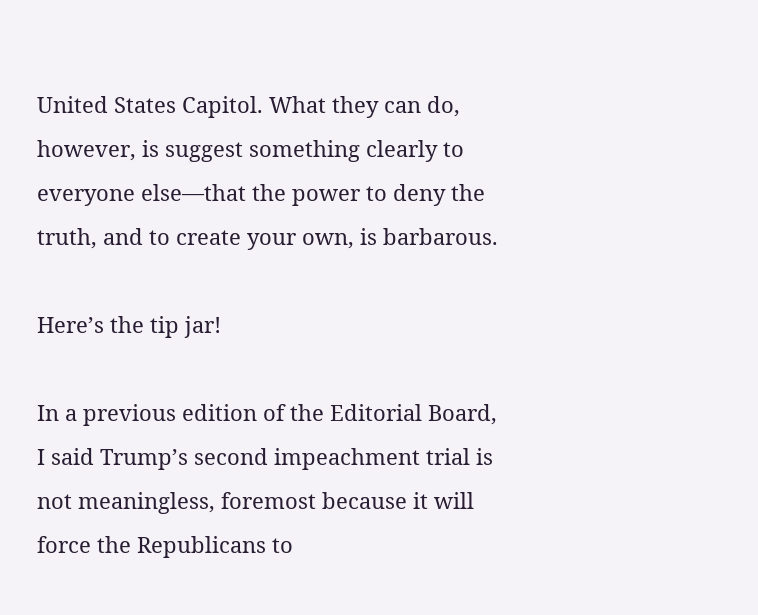United States Capitol. What they can do, however, is suggest something clearly to everyone else—that the power to deny the truth, and to create your own, is barbarous.

Here’s the tip jar!

In a previous edition of the Editorial Board, I said Trump’s second impeachment trial is not meaningless, foremost because it will force the Republicans to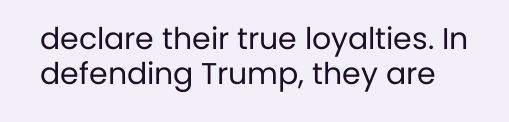declare their true loyalties. In defending Trump, they are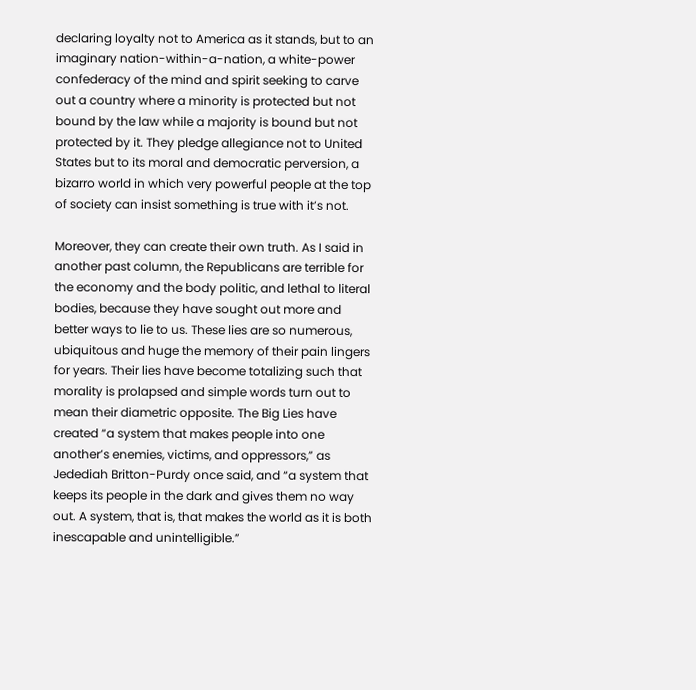declaring loyalty not to America as it stands, but to an imaginary nation-within-a-nation, a white-power confederacy of the mind and spirit seeking to carve out a country where a minority is protected but not bound by the law while a majority is bound but not protected by it. They pledge allegiance not to United States but to its moral and democratic perversion, a bizarro world in which very powerful people at the top of society can insist something is true with it’s not.

Moreover, they can create their own truth. As I said in another past column, the Republicans are terrible for the economy and the body politic, and lethal to literal bodies, because they have sought out more and better ways to lie to us. These lies are so numerous, ubiquitous and huge the memory of their pain lingers for years. Their lies have become totalizing such that morality is prolapsed and simple words turn out to mean their diametric opposite. The Big Lies have created “a system that makes people into one another’s enemies, victims, and oppressors,” as Jedediah Britton-Purdy once said, and “a system that keeps its people in the dark and gives them no way out. A system, that is, that makes the world as it is both inescapable and unintelligible.”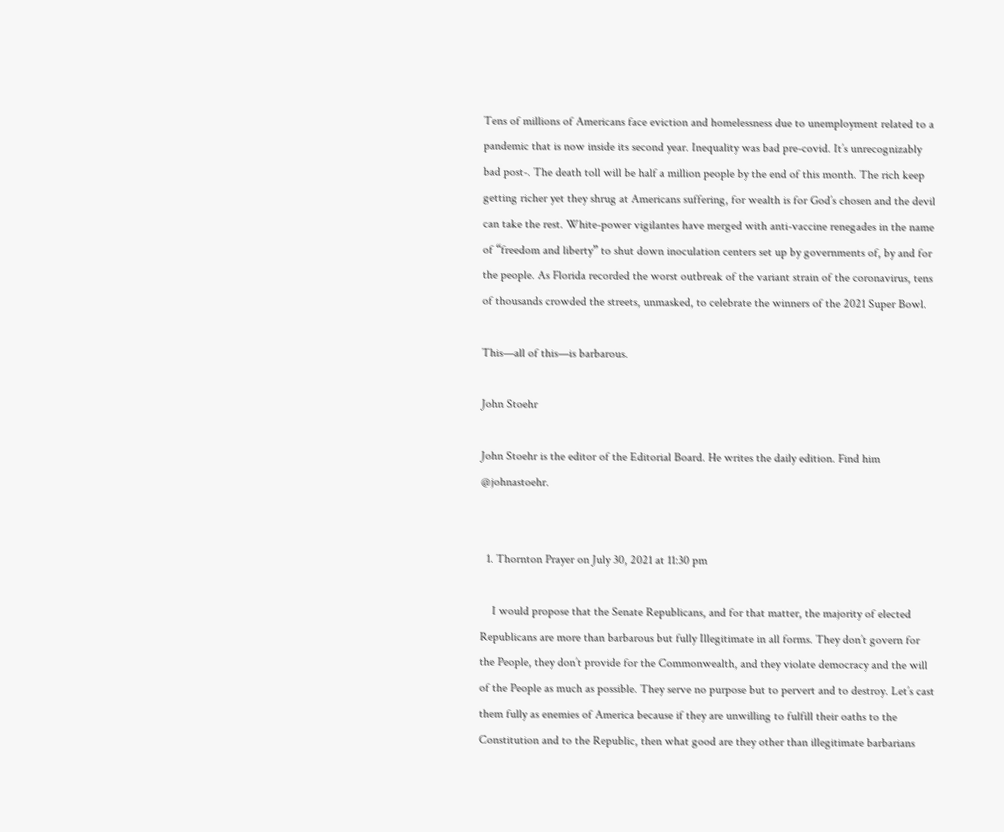Tens of millions of Americans face eviction and homelessness due to unemployment related to a pandemic that is now inside its second year. Inequality was bad pre-covid. It’s unrecognizably bad post-. The death toll will be half a million people by the end of this month. The rich keep getting richer yet they shrug at Americans suffering, for wealth is for God’s chosen and the devil can take the rest. White-power vigilantes have merged with anti-vaccine renegades in the name of “freedom and liberty” to shut down inoculation centers set up by governments of, by and for the people. As Florida recorded the worst outbreak of the variant strain of the coronavirus, tens of thousands crowded the streets, unmasked, to celebrate the winners of the 2021 Super Bowl.

This—all of this—is barbarous.

John Stoehr

John Stoehr is the editor of the Editorial Board. He writes the daily edition. Find him @johnastoehr.


  1. Thornton Prayer on July 30, 2021 at 11:30 pm

    I would propose that the Senate Republicans, and for that matter, the majority of elected Republicans are more than barbarous but fully Illegitimate in all forms. They don’t govern for the People, they don’t provide for the Commonwealth, and they violate democracy and the will of the People as much as possible. They serve no purpose but to pervert and to destroy. Let’s cast them fully as enemies of America because if they are unwilling to fulfill their oaths to the Constitution and to the Republic, then what good are they other than illegitimate barbarians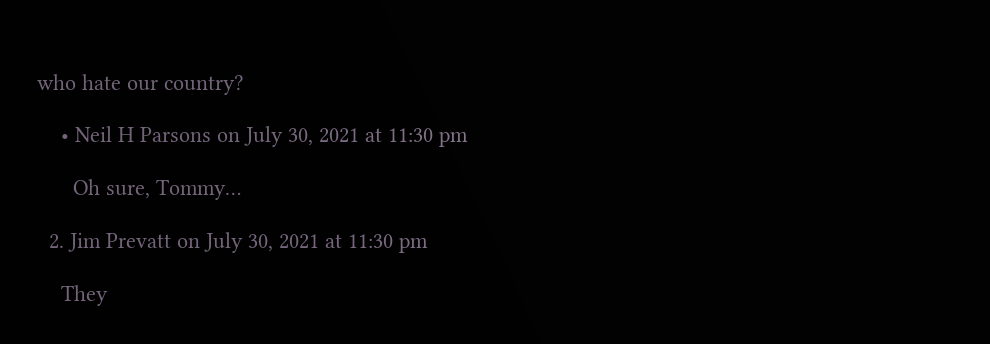who hate our country?

    • Neil H Parsons on July 30, 2021 at 11:30 pm

      Oh sure, Tommy…

  2. Jim Prevatt on July 30, 2021 at 11:30 pm

    They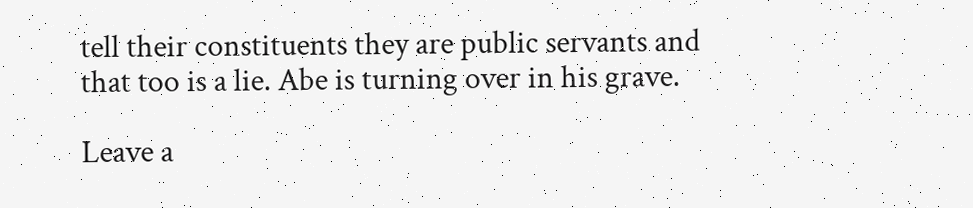tell their constituents they are public servants and that too is a lie. Abe is turning over in his grave.

Leave a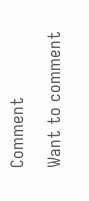Comment

Want to comment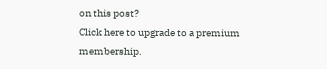on this post?
Click here to upgrade to a premium membership.